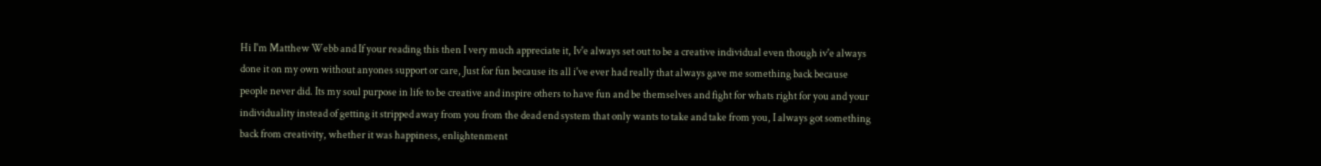Hi I'm Matthew Webb and If your reading this then I very much appreciate it, Iv'e always set out to be a creative individual even though iv'e always done it on my own without anyones support or care, Just for fun because its all i've ever had really that always gave me something back because people never did. Its my soul purpose in life to be creative and inspire others to have fun and be themselves and fight for whats right for you and your individuality instead of getting it stripped away from you from the dead end system that only wants to take and take from you, I always got something back from creativity, whether it was happiness, enlightenment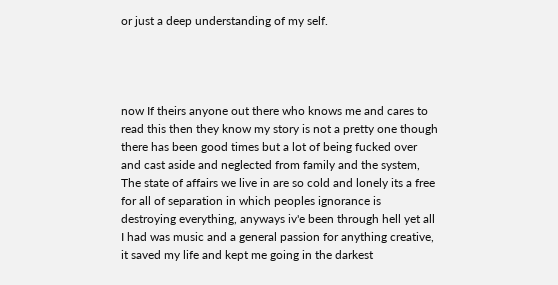or just a deep understanding of my self.




now If theirs anyone out there who knows me and cares to read this then they know my story is not a pretty one though there has been good times but a lot of being fucked over and cast aside and neglected from family and the system, The state of affairs we live in are so cold and lonely its a free for all of separation in which peoples ignorance is destroying everything, anyways iv'e been through hell yet all I had was music and a general passion for anything creative, it saved my life and kept me going in the darkest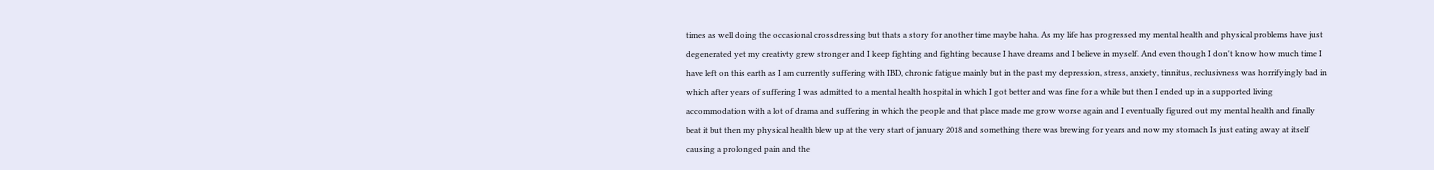times as well doing the occasional crossdressing but thats a story for another time maybe haha. As my life has progressed my mental health and physical problems have just degenerated yet my creativty grew stronger and I keep fighting and fighting because I have dreams and I believe in myself. And even though I don't know how much time I have left on this earth as I am currently suffering with IBD, chronic fatigue mainly but in the past my depression, stress, anxiety, tinnitus, reclusivness was horrifyingly bad in which after years of suffering I was admitted to a mental health hospital in which I got better and was fine for a while but then I ended up in a supported living accommodation with a lot of drama and suffering in which the people and that place made me grow worse again and I eventually figured out my mental health and finally beat it but then my physical health blew up at the very start of january 2018 and something there was brewing for years and now my stomach Is just eating away at itself causing a prolonged pain and the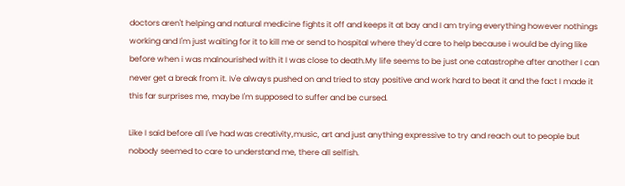doctors aren't helping and natural medicine fights it off and keeps it at bay and I am trying everything however nothings working and I'm just waiting for it to kill me or send to hospital where they'd care to help because i would be dying like before when i was malnourished with it I was close to death.My life seems to be just one catastrophe after another I can never get a break from it. Iv'e always pushed on and tried to stay positive and work hard to beat it and the fact I made it this far surprises me, maybe I'm supposed to suffer and be cursed.

Like I said before all I've had was creativity,music, art and just anything expressive to try and reach out to people but nobody seemed to care to understand me, there all selfish.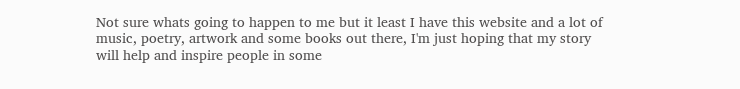Not sure whats going to happen to me but it least I have this website and a lot of music, poetry, artwork and some books out there, I'm just hoping that my story will help and inspire people in some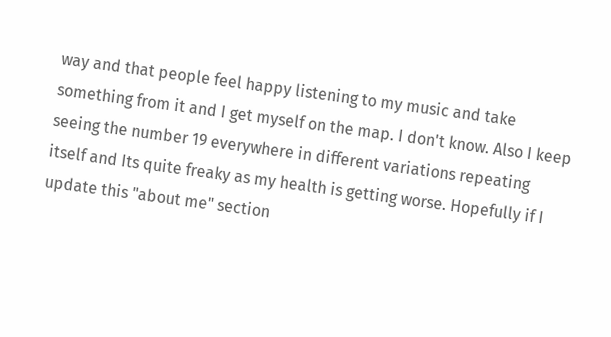way and that people feel happy listening to my music and take something from it and I get myself on the map. I don't know. Also I keep seeing the number 19 everywhere in different variations repeating itself and Its quite freaky as my health is getting worse. Hopefully if I update this "about me" section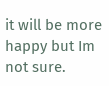it will be more happy but Im not sure.